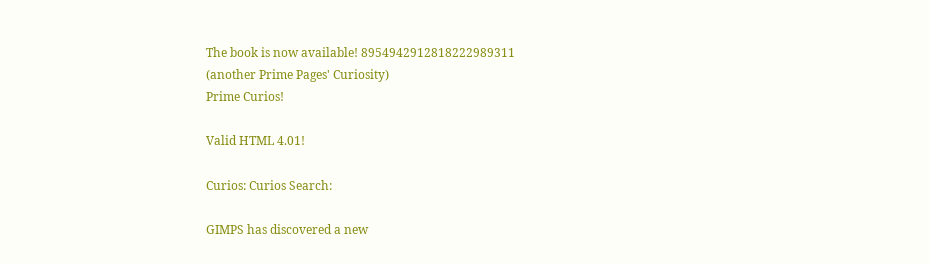The book is now available! 8954942912818222989311
(another Prime Pages' Curiosity)
Prime Curios!

Valid HTML 4.01!

Curios: Curios Search:

GIMPS has discovered a new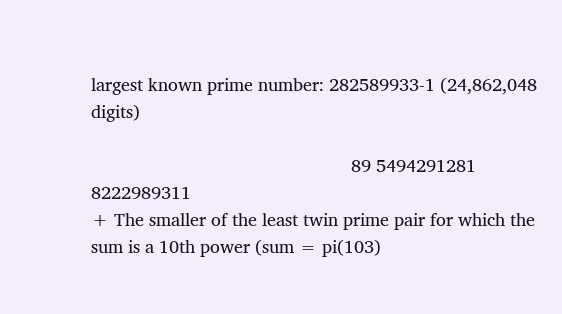largest known prime number: 282589933-1 (24,862,048 digits)

                                                    89 5494291281 8222989311
+ The smaller of the least twin prime pair for which the sum is a 10th power (sum = pi(103)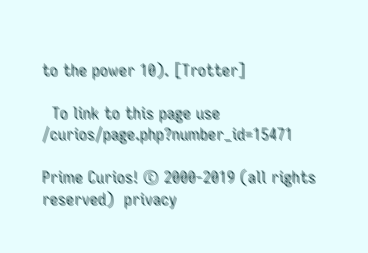to the power 10). [Trotter]

  To link to this page use /curios/page.php?number_id=15471

Prime Curios! © 2000-2019 (all rights reserved)  privacy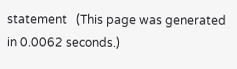statement   (This page was generated in 0.0062 seconds.)